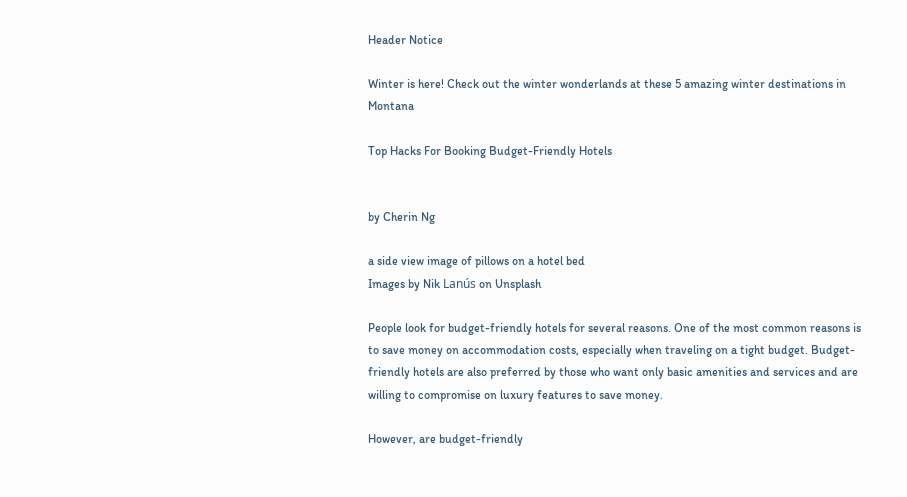Header Notice

Winter is here! Check out the winter wonderlands at these 5 amazing winter destinations in Montana

Top Hacks For Booking Budget-Friendly Hotels


by Cherin Ng

a side view image of pillows on a hotel bed
Images by Nik Lanús on Unsplash

People look for budget-friendly hotels for several reasons. One of the most common reasons is to save money on accommodation costs, especially when traveling on a tight budget. Budget-friendly hotels are also preferred by those who want only basic amenities and services and are willing to compromise on luxury features to save money.

However, are budget-friendly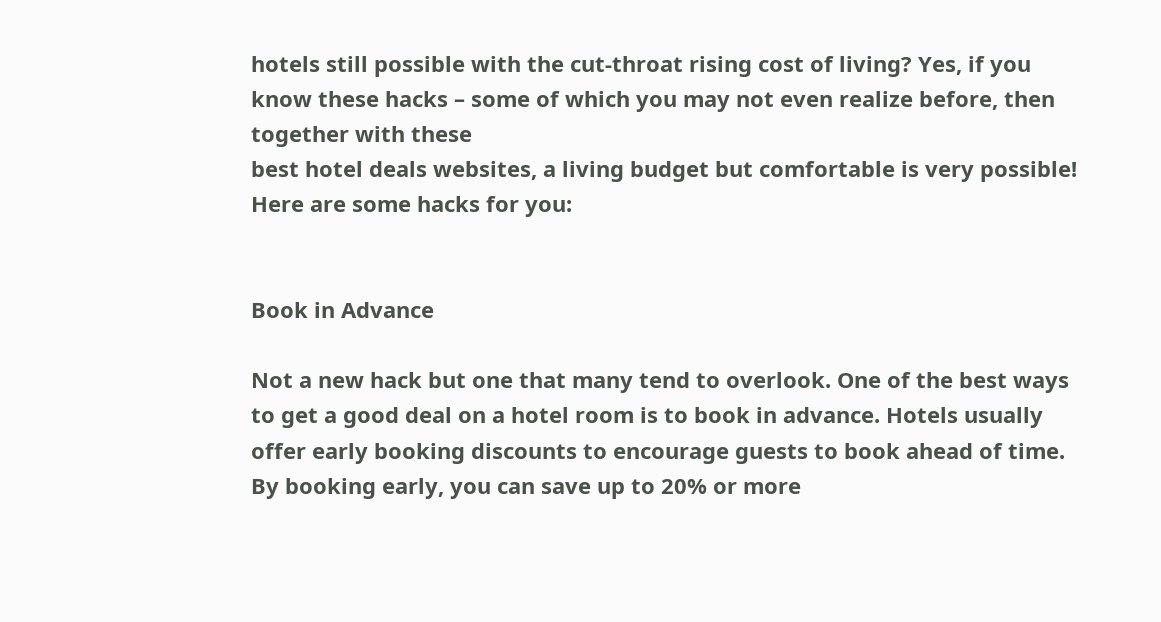hotels still possible with the cut-throat rising cost of living? Yes, if you know these hacks – some of which you may not even realize before, then together with these
best hotel deals websites, a living budget but comfortable is very possible! Here are some hacks for you:


Book in Advance

Not a new hack but one that many tend to overlook. One of the best ways to get a good deal on a hotel room is to book in advance. Hotels usually offer early booking discounts to encourage guests to book ahead of time. By booking early, you can save up to 20% or more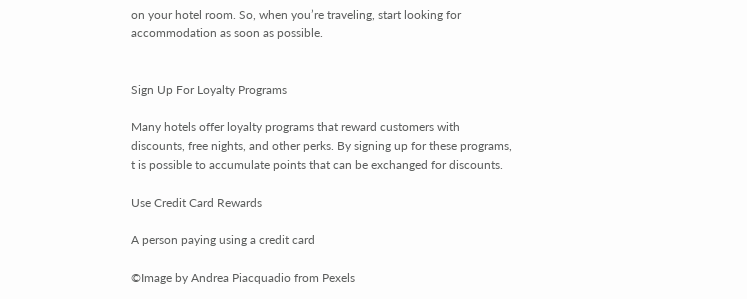on your hotel room. So, when you’re traveling, start looking for accommodation as soon as possible.


Sign Up For Loyalty Programs

Many hotels offer loyalty programs that reward customers with discounts, free nights, and other perks. By signing up for these programs, t is possible to accumulate points that can be exchanged for discounts.

Use Credit Card Rewards

A person paying using a credit card

©Image by Andrea Piacquadio from Pexels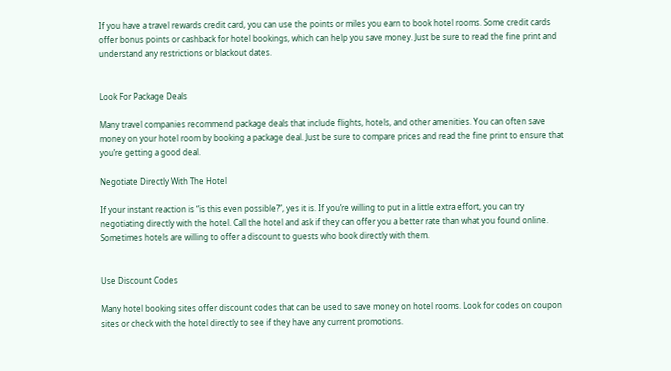If you have a travel rewards credit card, you can use the points or miles you earn to book hotel rooms. Some credit cards offer bonus points or cashback for hotel bookings, which can help you save money. Just be sure to read the fine print and understand any restrictions or blackout dates.


Look For Package Deals

Many travel companies recommend package deals that include flights, hotels, and other amenities. You can often save money on your hotel room by booking a package deal. Just be sure to compare prices and read the fine print to ensure that you’re getting a good deal.

Negotiate Directly With The Hotel

If your instant reaction is “is this even possible?”, yes it is. If you’re willing to put in a little extra effort, you can try negotiating directly with the hotel. Call the hotel and ask if they can offer you a better rate than what you found online. Sometimes hotels are willing to offer a discount to guests who book directly with them.


Use Discount Codes

Many hotel booking sites offer discount codes that can be used to save money on hotel rooms. Look for codes on coupon sites or check with the hotel directly to see if they have any current promotions.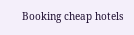Booking cheap hotels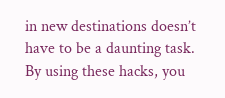in new destinations doesn’t have to be a daunting task. By using these hacks, you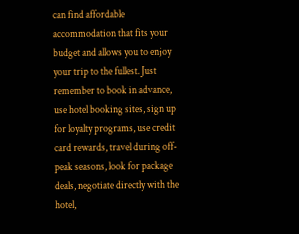can find affordable accommodation that fits your budget and allows you to enjoy your trip to the fullest. Just remember to book in advance, use hotel booking sites, sign up for loyalty programs, use credit card rewards, travel during off-peak seasons, look for package deals, negotiate directly with the hotel,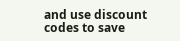and use discount codes to save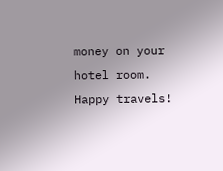money on your hotel room. Happy travels!